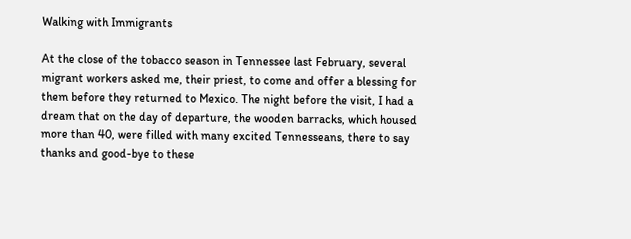Walking with Immigrants

At the close of the tobacco season in Tennessee last February, several migrant workers asked me, their priest, to come and offer a blessing for them before they returned to Mexico. The night before the visit, I had a dream that on the day of departure, the wooden barracks, which housed more than 40, were filled with many excited Tennesseans, there to say thanks and good-bye to these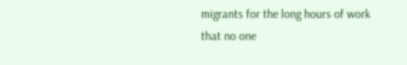migrants for the long hours of work that no one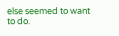else seemed to want to do.